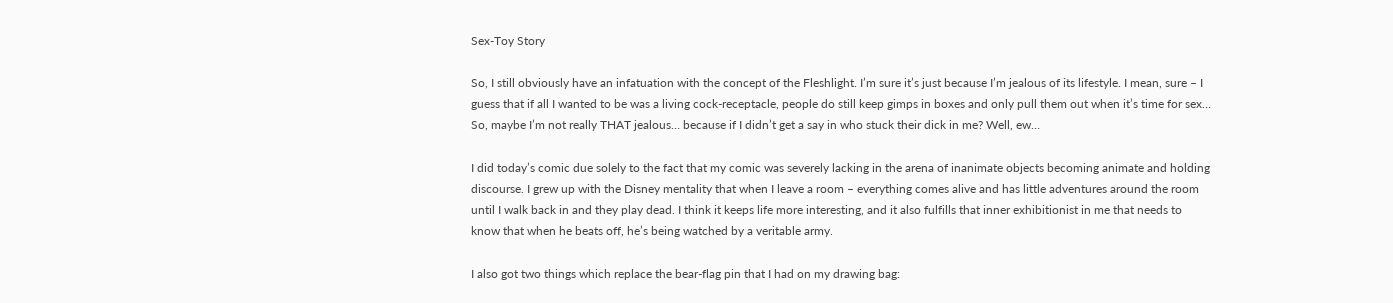Sex-Toy Story

So, I still obviously have an infatuation with the concept of the Fleshlight. I’m sure it’s just because I’m jealous of its lifestyle. I mean, sure – I guess that if all I wanted to be was a living cock-receptacle, people do still keep gimps in boxes and only pull them out when it’s time for sex… So, maybe I’m not really THAT jealous… because if I didn’t get a say in who stuck their dick in me? Well, ew…

I did today’s comic due solely to the fact that my comic was severely lacking in the arena of inanimate objects becoming animate and holding discourse. I grew up with the Disney mentality that when I leave a room – everything comes alive and has little adventures around the room until I walk back in and they play dead. I think it keeps life more interesting, and it also fulfills that inner exhibitionist in me that needs to know that when he beats off, he’s being watched by a veritable army.

I also got two things which replace the bear-flag pin that I had on my drawing bag: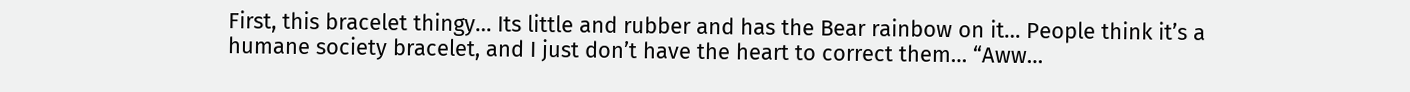First, this bracelet thingy… Its little and rubber and has the Bear rainbow on it… People think it’s a humane society bracelet, and I just don’t have the heart to correct them… “Aww…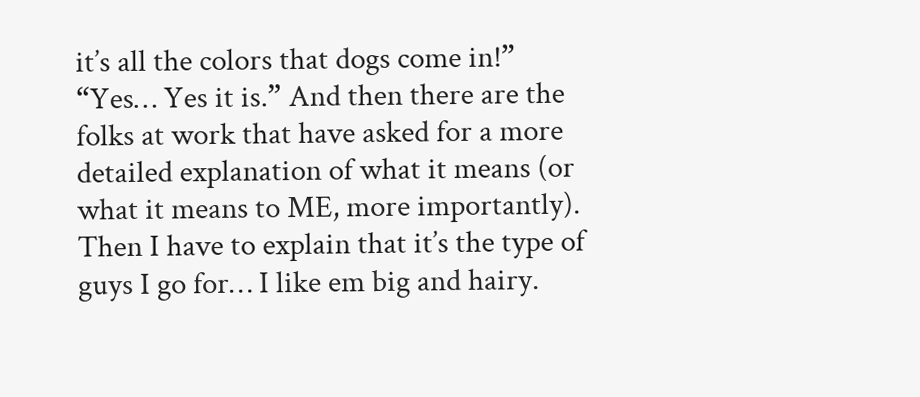it’s all the colors that dogs come in!” “Yes… Yes it is.” And then there are the folks at work that have asked for a more detailed explanation of what it means (or what it means to ME, more importantly). Then I have to explain that it’s the type of guys I go for… I like em big and hairy.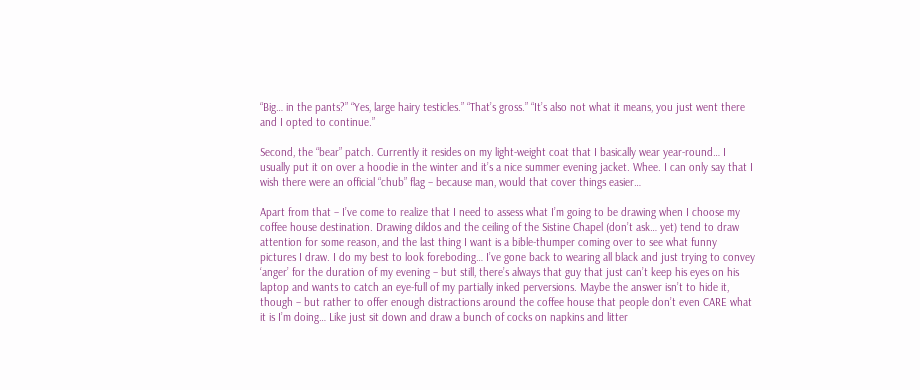“Big… in the pants?” “Yes, large hairy testicles.” “That’s gross.” “It’s also not what it means, you just went there and I opted to continue.”

Second, the “bear” patch. Currently it resides on my light-weight coat that I basically wear year-round… I usually put it on over a hoodie in the winter and it’s a nice summer evening jacket. Whee. I can only say that I wish there were an official “chub” flag – because man, would that cover things easier…

Apart from that – I’ve come to realize that I need to assess what I’m going to be drawing when I choose my coffee house destination. Drawing dildos and the ceiling of the Sistine Chapel (don’t ask… yet) tend to draw attention for some reason, and the last thing I want is a bible-thumper coming over to see what funny pictures I draw. I do my best to look foreboding… I’ve gone back to wearing all black and just trying to convey ‘anger’ for the duration of my evening – but still, there’s always that guy that just can’t keep his eyes on his laptop and wants to catch an eye-full of my partially inked perversions. Maybe the answer isn’t to hide it, though – but rather to offer enough distractions around the coffee house that people don’t even CARE what it is I’m doing… Like just sit down and draw a bunch of cocks on napkins and litter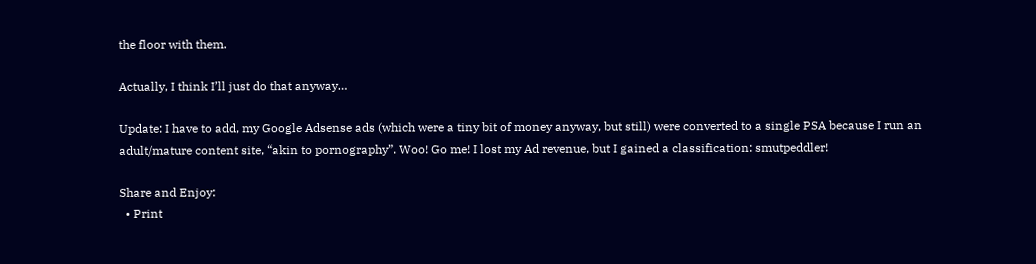the floor with them.

Actually, I think I’ll just do that anyway…

Update: I have to add, my Google Adsense ads (which were a tiny bit of money anyway, but still) were converted to a single PSA because I run an adult/mature content site, “akin to pornography”. Woo! Go me! I lost my Ad revenue, but I gained a classification: smutpeddler!

Share and Enjoy:
  • Print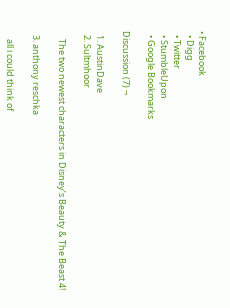• Facebook
  • Digg
  • Twitter
  • StumbleUpon
  • Google Bookmarks

Discussion (7) ¬

  1. AustinDave
  2. Sultmhoor

    The two newest characters in Disney’s Beauty & The Beast 4!

  3. anthony reschka

    all i could think of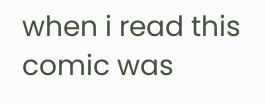when i read this comic was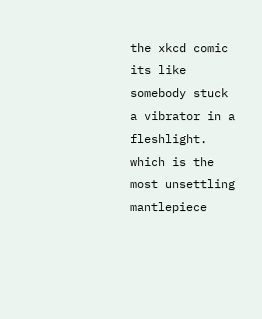the xkcd comic its like somebody stuck a vibrator in a fleshlight. which is the most unsettling mantlepiece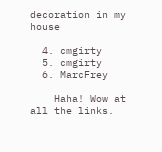decoration in my house

  4. cmgirty
  5. cmgirty
  6. MarcFrey

    Haha! Wow at all the links.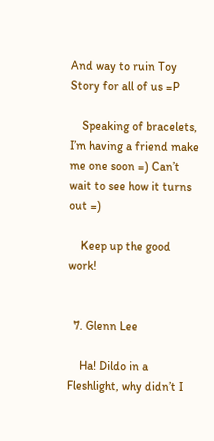And way to ruin Toy Story for all of us =P

    Speaking of bracelets, I’m having a friend make me one soon =) Can’t wait to see how it turns out =)

    Keep up the good work!


  7. Glenn Lee

    Ha! Dildo in a Fleshlight, why didn’t I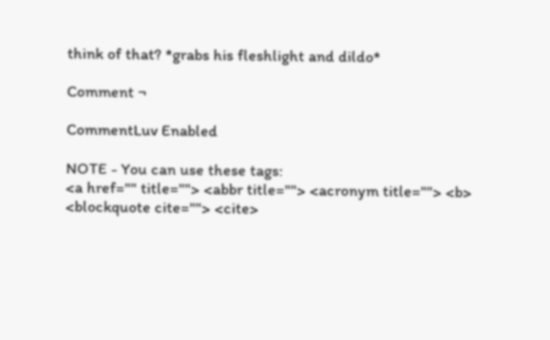think of that? *grabs his fleshlight and dildo*

Comment ¬

CommentLuv Enabled

NOTE - You can use these tags:
<a href="" title=""> <abbr title=""> <acronym title=""> <b> <blockquote cite=""> <cite>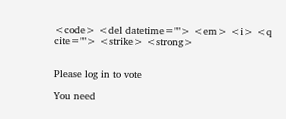<code> <del datetime=""> <em> <i> <q cite=""> <strike> <strong>


Please log in to vote

You need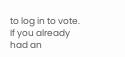to log in to vote. If you already had an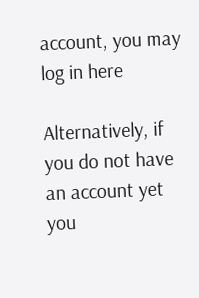account, you may log in here

Alternatively, if you do not have an account yet you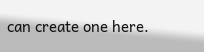can create one here.